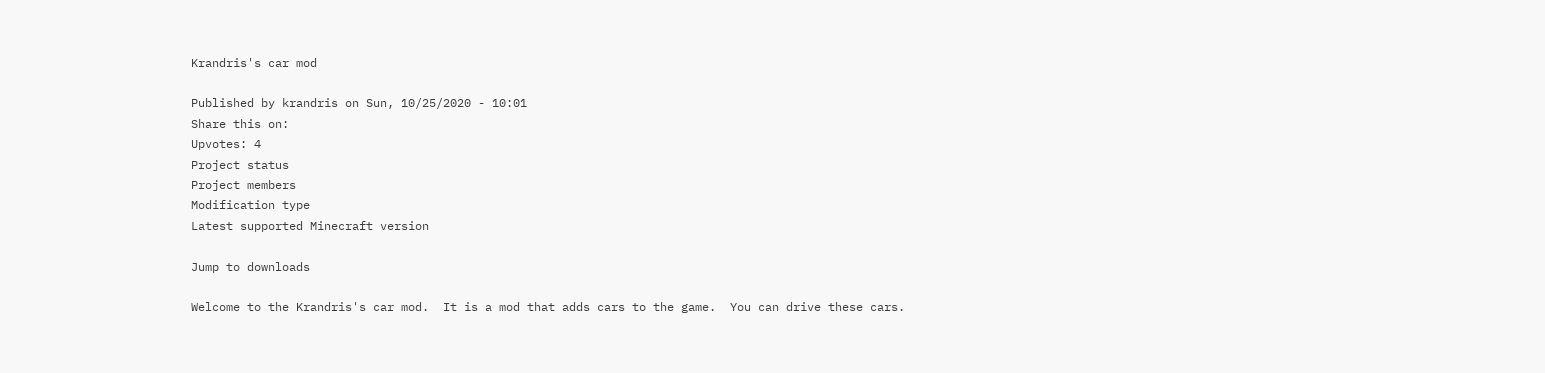Krandris's car mod

Published by krandris on Sun, 10/25/2020 - 10:01
Share this on:
Upvotes: 4
Project status
Project members
Modification type
Latest supported Minecraft version

Jump to downloads

Welcome to the Krandris's car mod.  It is a mod that adds cars to the game.  You can drive these cars.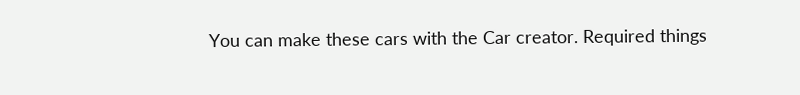You can make these cars with the Car creator. Required things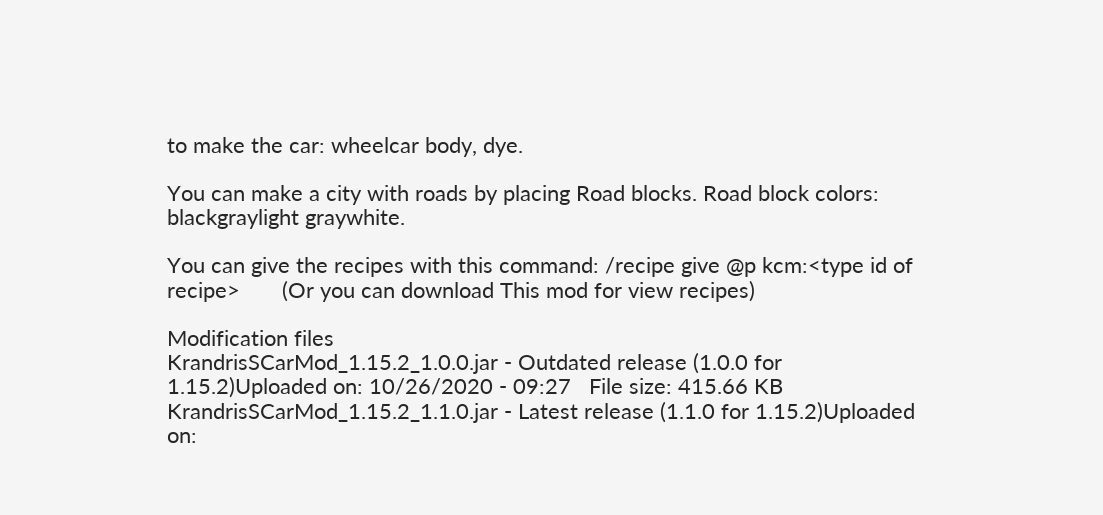to make the car: wheelcar body, dye.

You can make a city with roads by placing Road blocks. Road block colors: blackgraylight graywhite.

You can give the recipes with this command: /recipe give @p kcm:<type id of recipe>       (Or you can download This mod for view recipes)

Modification files
KrandrisSCarMod_1.15.2_1.0.0.jar - Outdated release (1.0.0 for 1.15.2)Uploaded on: 10/26/2020 - 09:27   File size: 415.66 KB
KrandrisSCarMod_1.15.2_1.1.0.jar - Latest release (1.1.0 for 1.15.2)Uploaded on: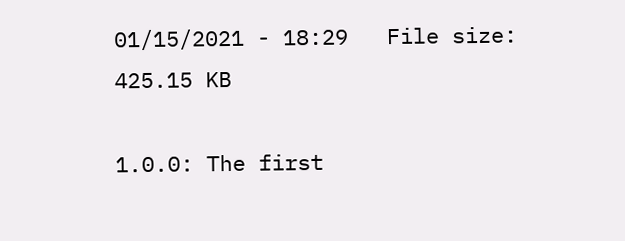01/15/2021 - 18:29   File size: 425.15 KB

1.0.0: The first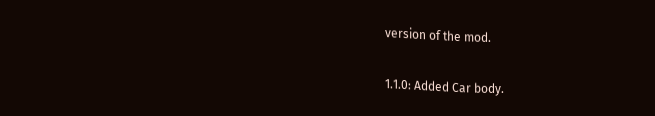version of the mod.

1.1.0: Added Car body.